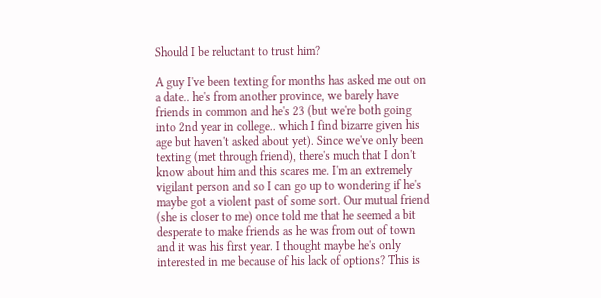Should I be reluctant to trust him?

A guy I've been texting for months has asked me out on a date.. he's from another province, we barely have friends in common and he's 23 (but we're both going into 2nd year in college.. which I find bizarre given his age but haven't asked about yet). Since we've only been texting (met through friend), there's much that I don't know about him and this scares me. I'm an extremely vigilant person and so I can go up to wondering if he's maybe got a violent past of some sort. Our mutual friend (she is closer to me) once told me that he seemed a bit desperate to make friends as he was from out of town and it was his first year. I thought maybe he's only interested in me because of his lack of options? This is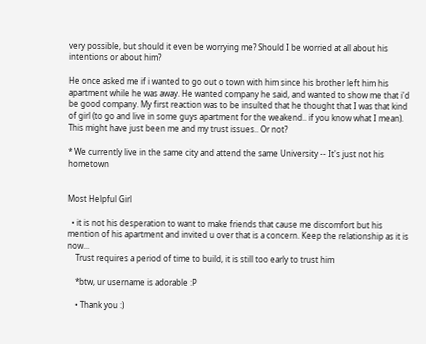very possible, but should it even be worrying me? Should I be worried at all about his intentions or about him?

He once asked me if i wanted to go out o town with him since his brother left him his apartment while he was away. He wanted company he said, and wanted to show me that i'd be good company. My first reaction was to be insulted that he thought that I was that kind of girl (to go and live in some guys apartment for the weakend.. if you know what I mean). This might have just been me and my trust issues.. Or not?

* We currently live in the same city and attend the same University -- It's just not his hometown


Most Helpful Girl

  • it is not his desperation to want to make friends that cause me discomfort but his mention of his apartment and invited u over that is a concern. Keep the relationship as it is now...
    Trust requires a period of time to build, it is still too early to trust him

    *btw, ur username is adorable :P

    • Thank you :)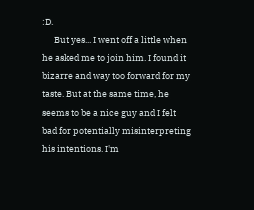:D.
      But yes... I went off a little when he asked me to join him. I found it bizarre and way too forward for my taste. But at the same time, he seems to be a nice guy and I felt bad for potentially misinterpreting his intentions. I'm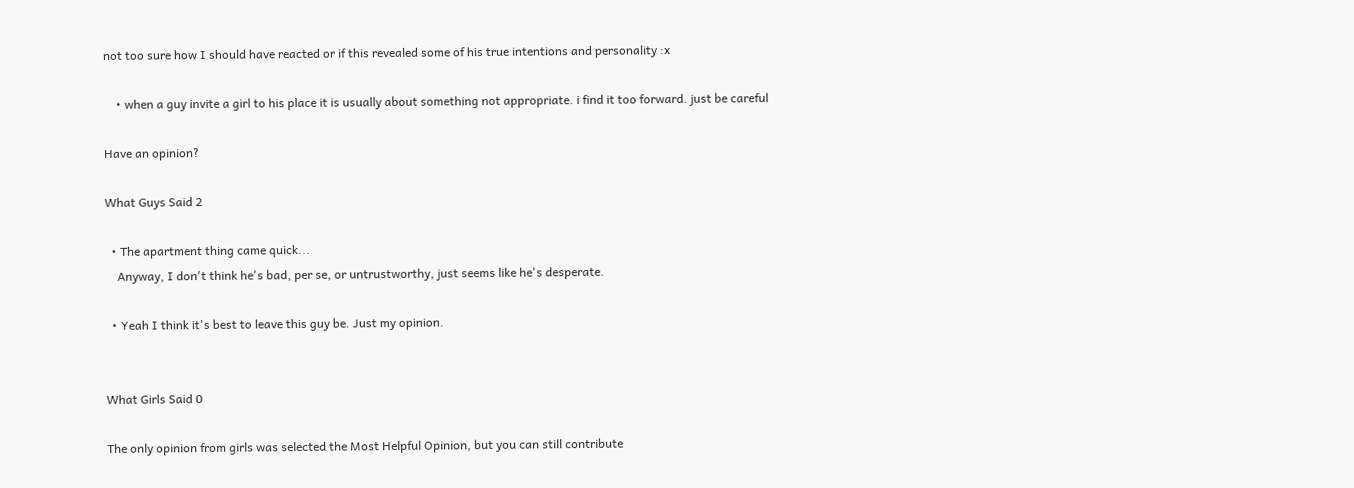not too sure how I should have reacted or if this revealed some of his true intentions and personality :x

    • when a guy invite a girl to his place it is usually about something not appropriate. i find it too forward. just be careful

Have an opinion?

What Guys Said 2

  • The apartment thing came quick...
    Anyway, I don't think he's bad, per se, or untrustworthy, just seems like he's desperate.

  • Yeah I think it's best to leave this guy be. Just my opinion.


What Girls Said 0

The only opinion from girls was selected the Most Helpful Opinion, but you can still contribute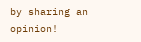by sharing an opinion!